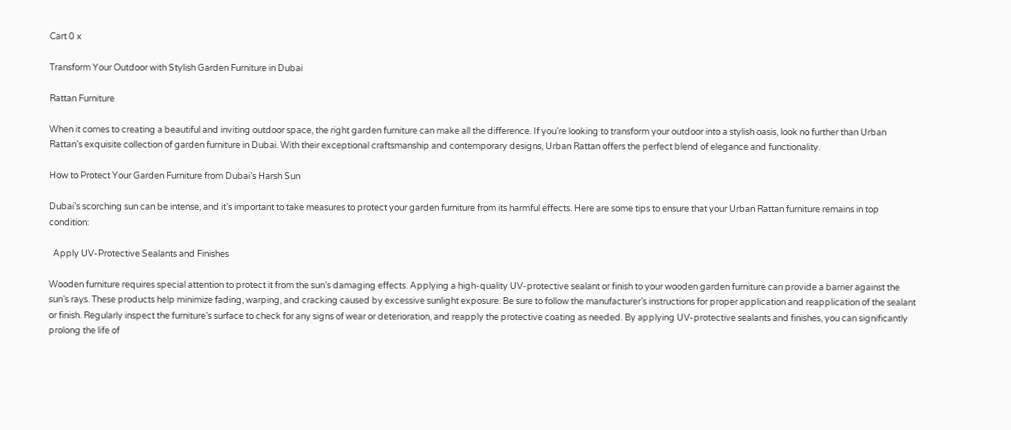Cart 0 x

Transform Your Outdoor with Stylish Garden Furniture in Dubai

Rattan Furniture

When it comes to creating a beautiful and inviting outdoor space, the right garden furniture can make all the difference. If you’re looking to transform your outdoor into a stylish oasis, look no further than Urban Rattan’s exquisite collection of garden furniture in Dubai. With their exceptional craftsmanship and contemporary designs, Urban Rattan offers the perfect blend of elegance and functionality.

How to Protect Your Garden Furniture from Dubai’s Harsh Sun

Dubai’s scorching sun can be intense, and it’s important to take measures to protect your garden furniture from its harmful effects. Here are some tips to ensure that your Urban Rattan furniture remains in top condition:

  Apply UV-Protective Sealants and Finishes

Wooden furniture requires special attention to protect it from the sun’s damaging effects. Applying a high-quality UV-protective sealant or finish to your wooden garden furniture can provide a barrier against the sun’s rays. These products help minimize fading, warping, and cracking caused by excessive sunlight exposure. Be sure to follow the manufacturer’s instructions for proper application and reapplication of the sealant or finish. Regularly inspect the furniture’s surface to check for any signs of wear or deterioration, and reapply the protective coating as needed. By applying UV-protective sealants and finishes, you can significantly prolong the life of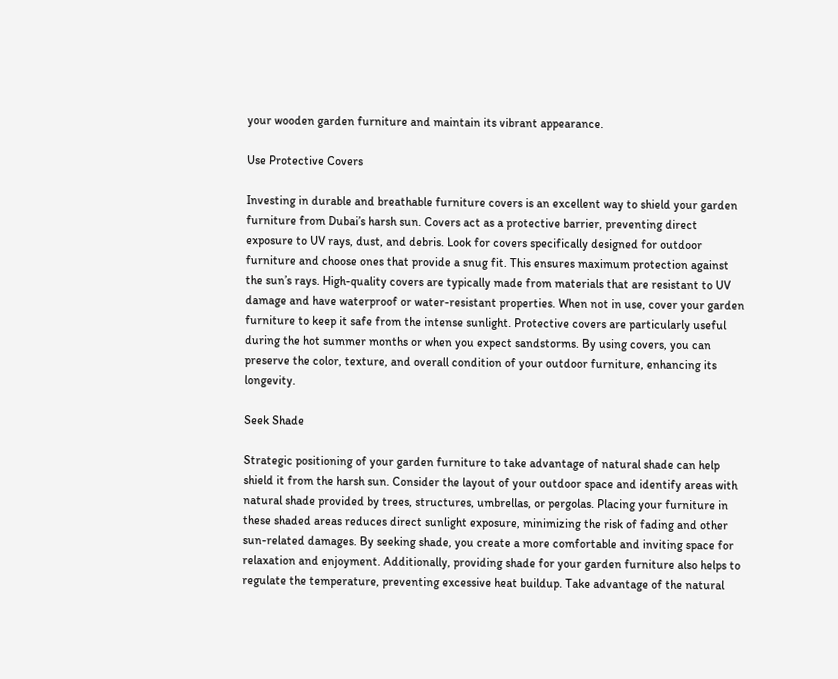your wooden garden furniture and maintain its vibrant appearance.

Use Protective Covers

Investing in durable and breathable furniture covers is an excellent way to shield your garden furniture from Dubai’s harsh sun. Covers act as a protective barrier, preventing direct exposure to UV rays, dust, and debris. Look for covers specifically designed for outdoor furniture and choose ones that provide a snug fit. This ensures maximum protection against the sun’s rays. High-quality covers are typically made from materials that are resistant to UV damage and have waterproof or water-resistant properties. When not in use, cover your garden furniture to keep it safe from the intense sunlight. Protective covers are particularly useful during the hot summer months or when you expect sandstorms. By using covers, you can preserve the color, texture, and overall condition of your outdoor furniture, enhancing its longevity.

Seek Shade

Strategic positioning of your garden furniture to take advantage of natural shade can help shield it from the harsh sun. Consider the layout of your outdoor space and identify areas with natural shade provided by trees, structures, umbrellas, or pergolas. Placing your furniture in these shaded areas reduces direct sunlight exposure, minimizing the risk of fading and other sun-related damages. By seeking shade, you create a more comfortable and inviting space for relaxation and enjoyment. Additionally, providing shade for your garden furniture also helps to regulate the temperature, preventing excessive heat buildup. Take advantage of the natural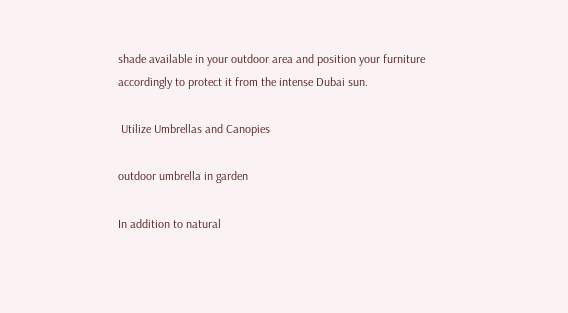shade available in your outdoor area and position your furniture accordingly to protect it from the intense Dubai sun.

 Utilize Umbrellas and Canopies

outdoor umbrella in garden

In addition to natural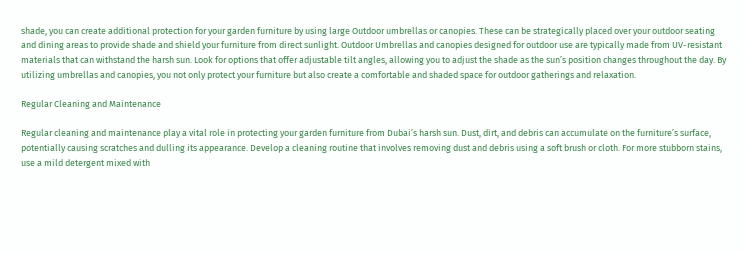shade, you can create additional protection for your garden furniture by using large Outdoor umbrellas or canopies. These can be strategically placed over your outdoor seating and dining areas to provide shade and shield your furniture from direct sunlight. Outdoor Umbrellas and canopies designed for outdoor use are typically made from UV-resistant materials that can withstand the harsh sun. Look for options that offer adjustable tilt angles, allowing you to adjust the shade as the sun’s position changes throughout the day. By utilizing umbrellas and canopies, you not only protect your furniture but also create a comfortable and shaded space for outdoor gatherings and relaxation.

Regular Cleaning and Maintenance

Regular cleaning and maintenance play a vital role in protecting your garden furniture from Dubai’s harsh sun. Dust, dirt, and debris can accumulate on the furniture’s surface, potentially causing scratches and dulling its appearance. Develop a cleaning routine that involves removing dust and debris using a soft brush or cloth. For more stubborn stains, use a mild detergent mixed with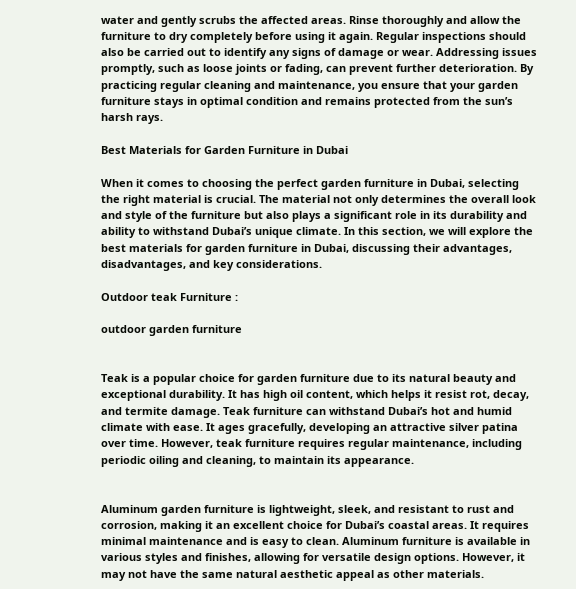water and gently scrubs the affected areas. Rinse thoroughly and allow the furniture to dry completely before using it again. Regular inspections should also be carried out to identify any signs of damage or wear. Addressing issues promptly, such as loose joints or fading, can prevent further deterioration. By practicing regular cleaning and maintenance, you ensure that your garden furniture stays in optimal condition and remains protected from the sun’s harsh rays.

Best Materials for Garden Furniture in Dubai

When it comes to choosing the perfect garden furniture in Dubai, selecting the right material is crucial. The material not only determines the overall look and style of the furniture but also plays a significant role in its durability and ability to withstand Dubai’s unique climate. In this section, we will explore the best materials for garden furniture in Dubai, discussing their advantages, disadvantages, and key considerations.

Outdoor teak Furniture :

outdoor garden furniture


Teak is a popular choice for garden furniture due to its natural beauty and exceptional durability. It has high oil content, which helps it resist rot, decay, and termite damage. Teak furniture can withstand Dubai’s hot and humid climate with ease. It ages gracefully, developing an attractive silver patina over time. However, teak furniture requires regular maintenance, including periodic oiling and cleaning, to maintain its appearance.


Aluminum garden furniture is lightweight, sleek, and resistant to rust and corrosion, making it an excellent choice for Dubai’s coastal areas. It requires minimal maintenance and is easy to clean. Aluminum furniture is available in various styles and finishes, allowing for versatile design options. However, it may not have the same natural aesthetic appeal as other materials.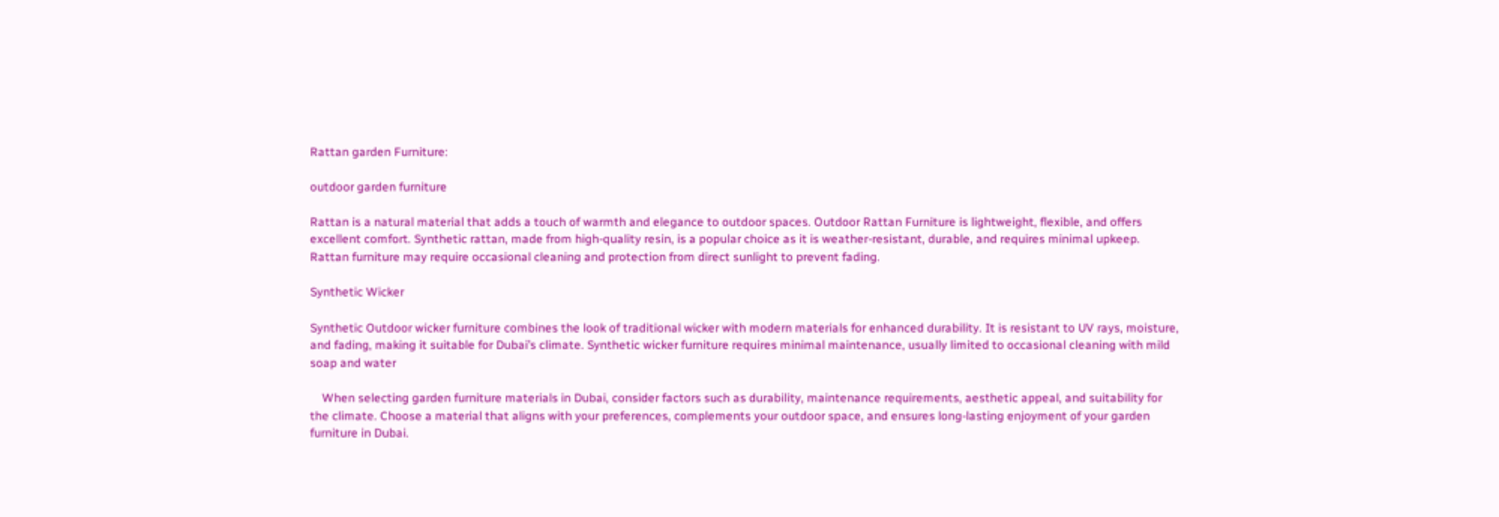Rattan garden Furniture:

outdoor garden furniture

Rattan is a natural material that adds a touch of warmth and elegance to outdoor spaces. Outdoor Rattan Furniture is lightweight, flexible, and offers excellent comfort. Synthetic rattan, made from high-quality resin, is a popular choice as it is weather-resistant, durable, and requires minimal upkeep. Rattan furniture may require occasional cleaning and protection from direct sunlight to prevent fading.

Synthetic Wicker

Synthetic Outdoor wicker furniture combines the look of traditional wicker with modern materials for enhanced durability. It is resistant to UV rays, moisture, and fading, making it suitable for Dubai’s climate. Synthetic wicker furniture requires minimal maintenance, usually limited to occasional cleaning with mild soap and water

    When selecting garden furniture materials in Dubai, consider factors such as durability, maintenance requirements, aesthetic appeal, and suitability for the climate. Choose a material that aligns with your preferences, complements your outdoor space, and ensures long-lasting enjoyment of your garden furniture in Dubai.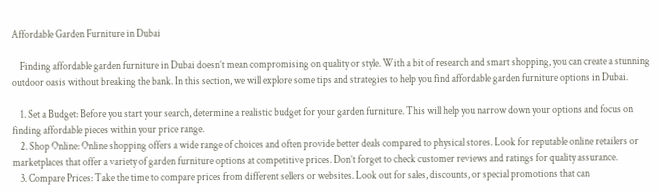Affordable Garden Furniture in Dubai

    Finding affordable garden furniture in Dubai doesn’t mean compromising on quality or style. With a bit of research and smart shopping, you can create a stunning outdoor oasis without breaking the bank. In this section, we will explore some tips and strategies to help you find affordable garden furniture options in Dubai.

    1. Set a Budget: Before you start your search, determine a realistic budget for your garden furniture. This will help you narrow down your options and focus on finding affordable pieces within your price range.
    2. Shop Online: Online shopping offers a wide range of choices and often provide better deals compared to physical stores. Look for reputable online retailers or marketplaces that offer a variety of garden furniture options at competitive prices. Don’t forget to check customer reviews and ratings for quality assurance.
    3. Compare Prices: Take the time to compare prices from different sellers or websites. Look out for sales, discounts, or special promotions that can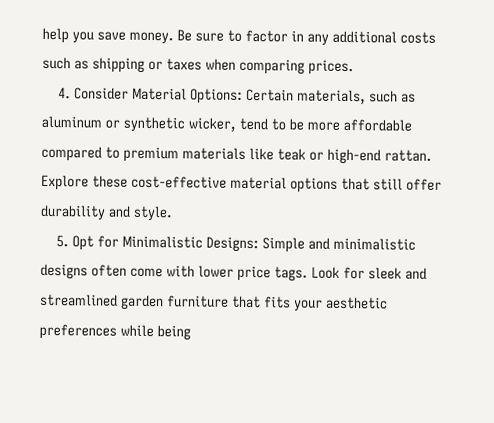help you save money. Be sure to factor in any additional costs such as shipping or taxes when comparing prices.
    4. Consider Material Options: Certain materials, such as aluminum or synthetic wicker, tend to be more affordable compared to premium materials like teak or high-end rattan. Explore these cost-effective material options that still offer durability and style.
    5. Opt for Minimalistic Designs: Simple and minimalistic designs often come with lower price tags. Look for sleek and streamlined garden furniture that fits your aesthetic preferences while being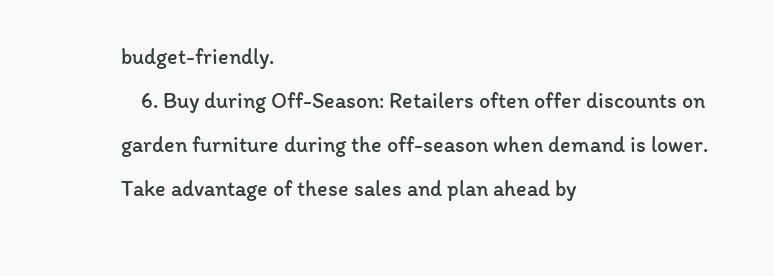budget-friendly.
    6. Buy during Off-Season: Retailers often offer discounts on garden furniture during the off-season when demand is lower. Take advantage of these sales and plan ahead by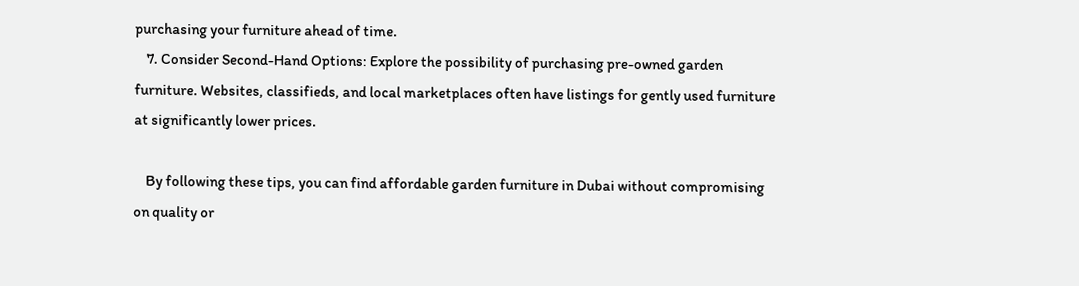purchasing your furniture ahead of time.
    7. Consider Second-Hand Options: Explore the possibility of purchasing pre-owned garden furniture. Websites, classifieds, and local marketplaces often have listings for gently used furniture at significantly lower prices.

    By following these tips, you can find affordable garden furniture in Dubai without compromising on quality or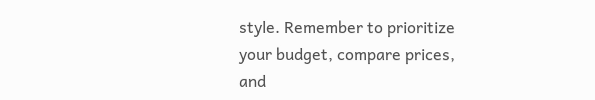style. Remember to prioritize your budget, compare prices, and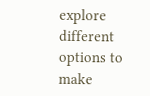explore different options to make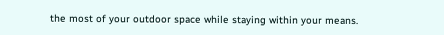the most of your outdoor space while staying within your means.